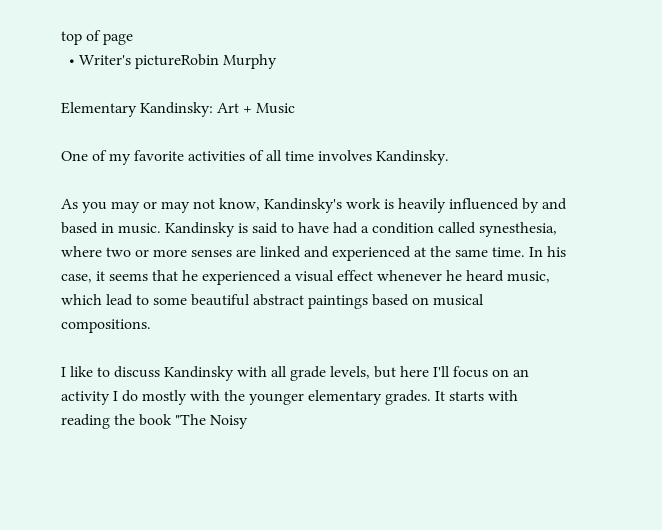top of page
  • Writer's pictureRobin Murphy

Elementary Kandinsky: Art + Music

One of my favorite activities of all time involves Kandinsky.

As you may or may not know, Kandinsky's work is heavily influenced by and based in music. Kandinsky is said to have had a condition called synesthesia, where two or more senses are linked and experienced at the same time. In his case, it seems that he experienced a visual effect whenever he heard music, which lead to some beautiful abstract paintings based on musical compositions.

I like to discuss Kandinsky with all grade levels, but here I'll focus on an activity I do mostly with the younger elementary grades. It starts with reading the book "The Noisy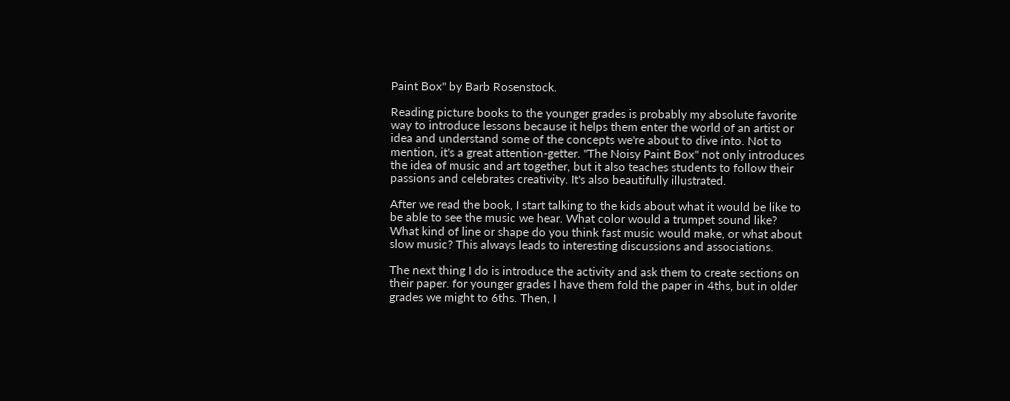Paint Box" by Barb Rosenstock.

Reading picture books to the younger grades is probably my absolute favorite way to introduce lessons because it helps them enter the world of an artist or idea and understand some of the concepts we're about to dive into. Not to mention, it's a great attention-getter. "The Noisy Paint Box" not only introduces the idea of music and art together, but it also teaches students to follow their passions and celebrates creativity. It's also beautifully illustrated.

After we read the book, I start talking to the kids about what it would be like to be able to see the music we hear. What color would a trumpet sound like? What kind of line or shape do you think fast music would make, or what about slow music? This always leads to interesting discussions and associations.

The next thing I do is introduce the activity and ask them to create sections on their paper. for younger grades I have them fold the paper in 4ths, but in older grades we might to 6ths. Then, I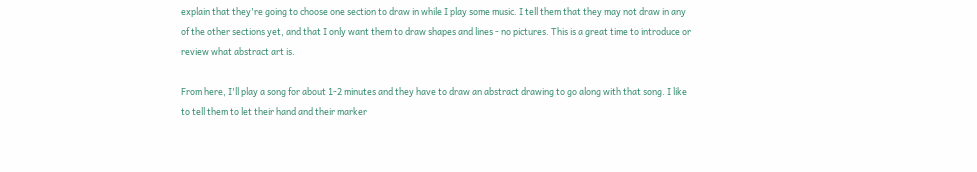explain that they're going to choose one section to draw in while I play some music. I tell them that they may not draw in any of the other sections yet, and that I only want them to draw shapes and lines - no pictures. This is a great time to introduce or review what abstract art is.

From here, I'll play a song for about 1-2 minutes and they have to draw an abstract drawing to go along with that song. I like to tell them to let their hand and their marker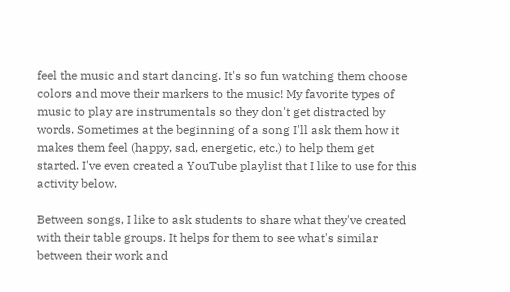feel the music and start dancing. It's so fun watching them choose colors and move their markers to the music! My favorite types of music to play are instrumentals so they don't get distracted by words. Sometimes at the beginning of a song I'll ask them how it makes them feel (happy, sad, energetic, etc.) to help them get started. I've even created a YouTube playlist that I like to use for this activity below.

Between songs, I like to ask students to share what they've created with their table groups. It helps for them to see what's similar between their work and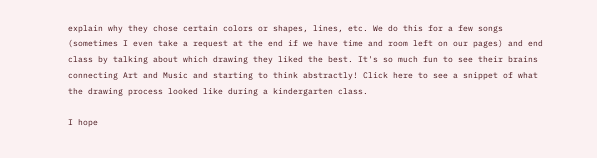explain why they chose certain colors or shapes, lines, etc. We do this for a few songs (sometimes I even take a request at the end if we have time and room left on our pages) and end class by talking about which drawing they liked the best. It's so much fun to see their brains connecting Art and Music and starting to think abstractly! Click here to see a snippet of what the drawing process looked like during a kindergarten class.

I hope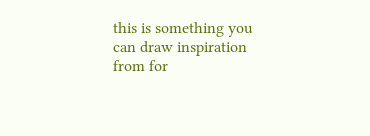this is something you can draw inspiration from for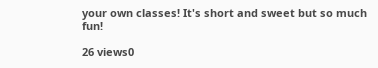your own classes! It's short and sweet but so much fun!

26 views0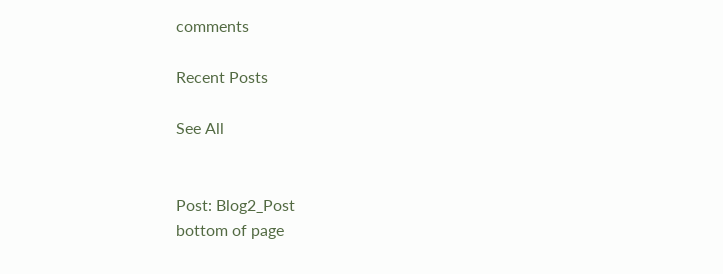comments

Recent Posts

See All


Post: Blog2_Post
bottom of page